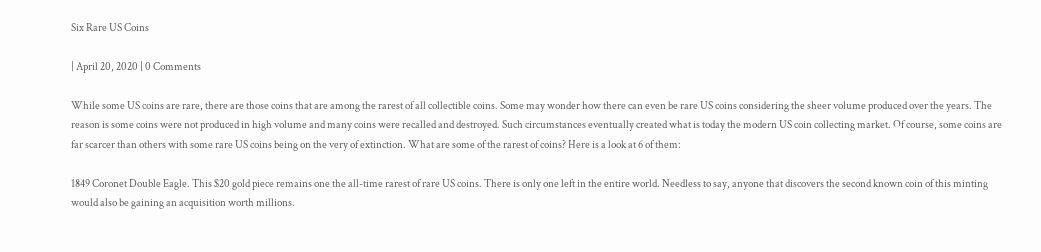Six Rare US Coins

| April 20, 2020 | 0 Comments

While some US coins are rare, there are those coins that are among the rarest of all collectible coins. Some may wonder how there can even be rare US coins considering the sheer volume produced over the years. The reason is some coins were not produced in high volume and many coins were recalled and destroyed. Such circumstances eventually created what is today the modern US coin collecting market. Of course, some coins are far scarcer than others with some rare US coins being on the very of extinction. What are some of the rarest of coins? Here is a look at 6 of them:

1849 Coronet Double Eagle. This $20 gold piece remains one the all-time rarest of rare US coins. There is only one left in the entire world. Needless to say, anyone that discovers the second known coin of this minting would also be gaining an acquisition worth millions.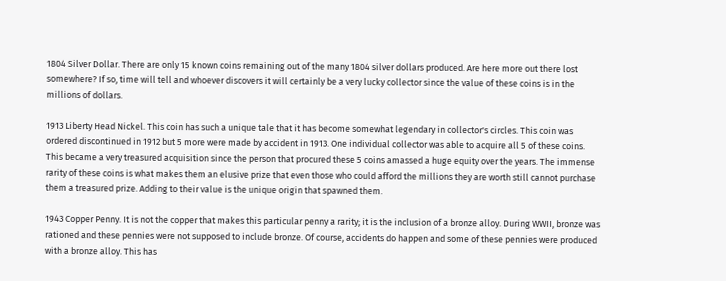1804 Silver Dollar. There are only 15 known coins remaining out of the many 1804 silver dollars produced. Are here more out there lost somewhere? If so, time will tell and whoever discovers it will certainly be a very lucky collector since the value of these coins is in the millions of dollars.

1913 Liberty Head Nickel. This coin has such a unique tale that it has become somewhat legendary in collector's circles. This coin was ordered discontinued in 1912 but 5 more were made by accident in 1913. One individual collector was able to acquire all 5 of these coins. This became a very treasured acquisition since the person that procured these 5 coins amassed a huge equity over the years. The immense rarity of these coins is what makes them an elusive prize that even those who could afford the millions they are worth still cannot purchase them a treasured prize. Adding to their value is the unique origin that spawned them.

1943 Copper Penny. It is not the copper that makes this particular penny a rarity; it is the inclusion of a bronze alloy. During WWII, bronze was rationed and these pennies were not supposed to include bronze. Of course, accidents do happen and some of these pennies were produced with a bronze alloy. This has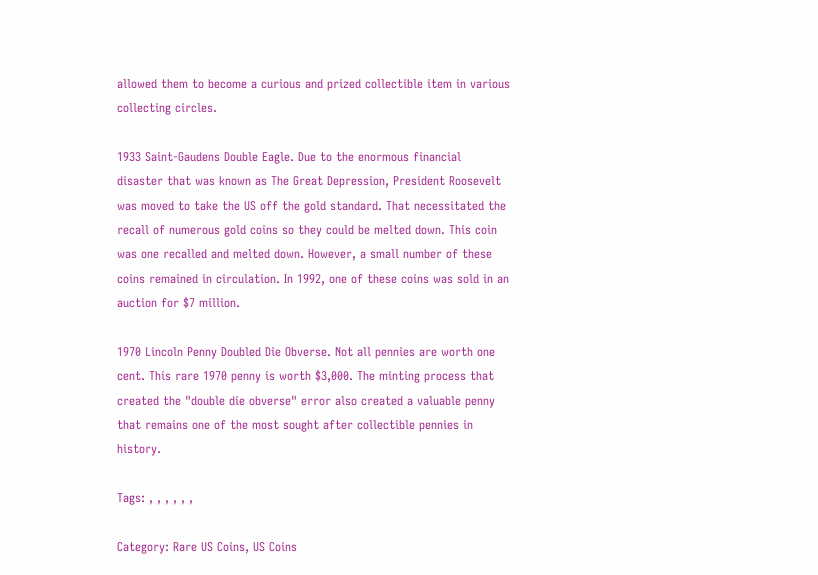allowed them to become a curious and prized collectible item in various collecting circles.

1933 Saint-Gaudens Double Eagle. Due to the enormous financial disaster that was known as The Great Depression, President Roosevelt was moved to take the US off the gold standard. That necessitated the recall of numerous gold coins so they could be melted down. This coin was one recalled and melted down. However, a small number of these coins remained in circulation. In 1992, one of these coins was sold in an auction for $7 million.

1970 Lincoln Penny Doubled Die Obverse. Not all pennies are worth one cent. This rare 1970 penny is worth $3,000. The minting process that created the "double die obverse" error also created a valuable penny that remains one of the most sought after collectible pennies in history.

Tags: , , , , , ,

Category: Rare US Coins, US Coins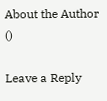About the Author ()

Leave a Reply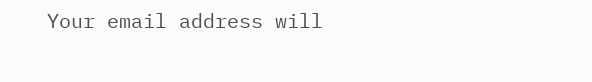Your email address will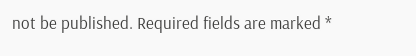not be published. Required fields are marked *